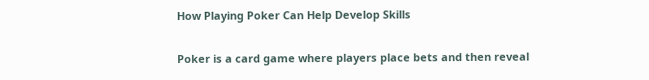How Playing Poker Can Help Develop Skills

Poker is a card game where players place bets and then reveal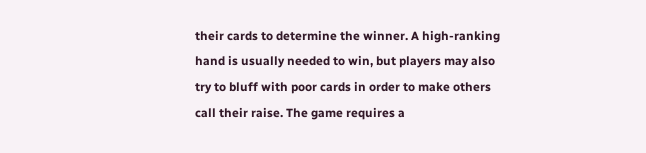their cards to determine the winner. A high-ranking hand is usually needed to win, but players may also try to bluff with poor cards in order to make others call their raise. The game requires a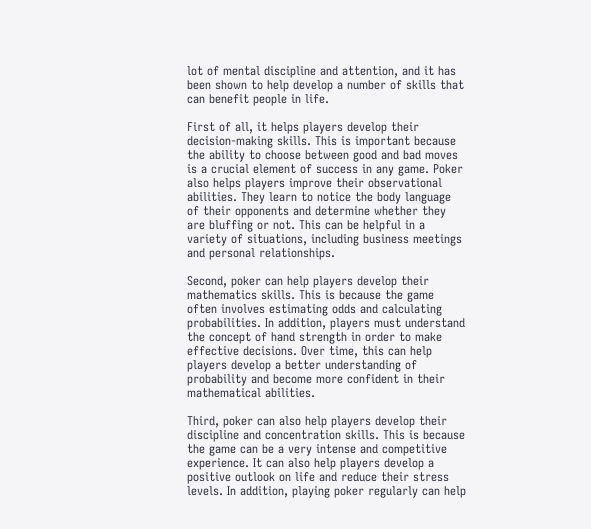lot of mental discipline and attention, and it has been shown to help develop a number of skills that can benefit people in life.

First of all, it helps players develop their decision-making skills. This is important because the ability to choose between good and bad moves is a crucial element of success in any game. Poker also helps players improve their observational abilities. They learn to notice the body language of their opponents and determine whether they are bluffing or not. This can be helpful in a variety of situations, including business meetings and personal relationships.

Second, poker can help players develop their mathematics skills. This is because the game often involves estimating odds and calculating probabilities. In addition, players must understand the concept of hand strength in order to make effective decisions. Over time, this can help players develop a better understanding of probability and become more confident in their mathematical abilities.

Third, poker can also help players develop their discipline and concentration skills. This is because the game can be a very intense and competitive experience. It can also help players develop a positive outlook on life and reduce their stress levels. In addition, playing poker regularly can help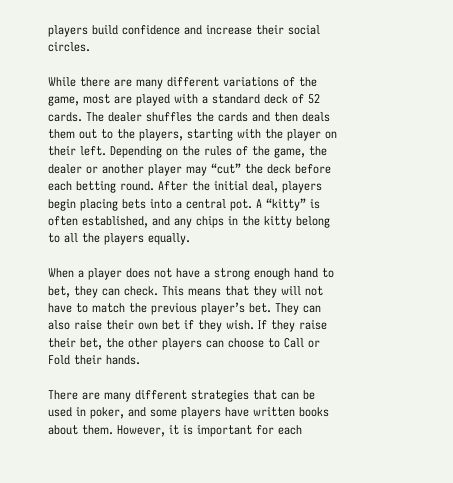players build confidence and increase their social circles.

While there are many different variations of the game, most are played with a standard deck of 52 cards. The dealer shuffles the cards and then deals them out to the players, starting with the player on their left. Depending on the rules of the game, the dealer or another player may “cut” the deck before each betting round. After the initial deal, players begin placing bets into a central pot. A “kitty” is often established, and any chips in the kitty belong to all the players equally.

When a player does not have a strong enough hand to bet, they can check. This means that they will not have to match the previous player’s bet. They can also raise their own bet if they wish. If they raise their bet, the other players can choose to Call or Fold their hands.

There are many different strategies that can be used in poker, and some players have written books about them. However, it is important for each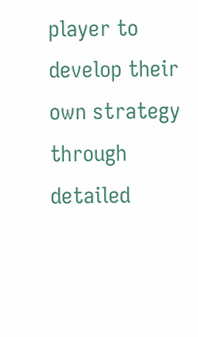player to develop their own strategy through detailed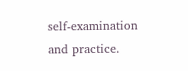self-examination and practice.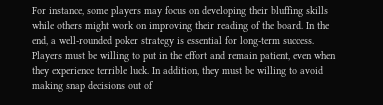For instance, some players may focus on developing their bluffing skills while others might work on improving their reading of the board. In the end, a well-rounded poker strategy is essential for long-term success. Players must be willing to put in the effort and remain patient, even when they experience terrible luck. In addition, they must be willing to avoid making snap decisions out of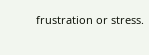frustration or stress.